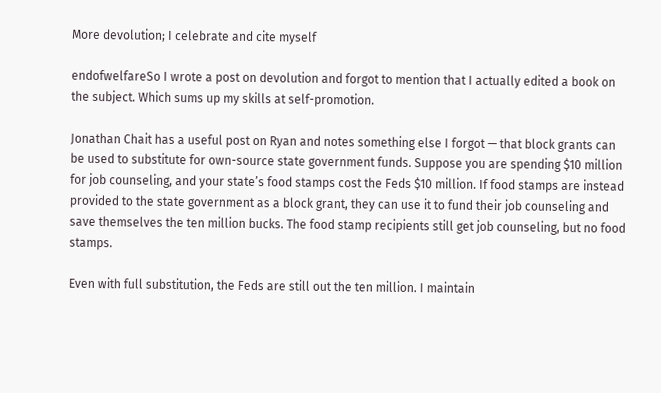More devolution; I celebrate and cite myself

endofwelfareSo I wrote a post on devolution and forgot to mention that I actually edited a book on the subject. Which sums up my skills at self-promotion.

Jonathan Chait has a useful post on Ryan and notes something else I forgot — that block grants can be used to substitute for own-source state government funds. Suppose you are spending $10 million for job counseling, and your state’s food stamps cost the Feds $10 million. If food stamps are instead provided to the state government as a block grant, they can use it to fund their job counseling and save themselves the ten million bucks. The food stamp recipients still get job counseling, but no food stamps.

Even with full substitution, the Feds are still out the ten million. I maintain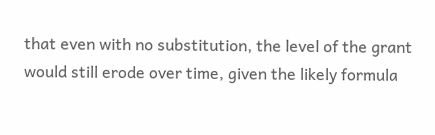that even with no substitution, the level of the grant would still erode over time, given the likely formula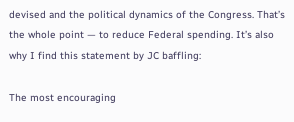devised and the political dynamics of the Congress. That’s the whole point — to reduce Federal spending. It’s also why I find this statement by JC baffling:

The most encouraging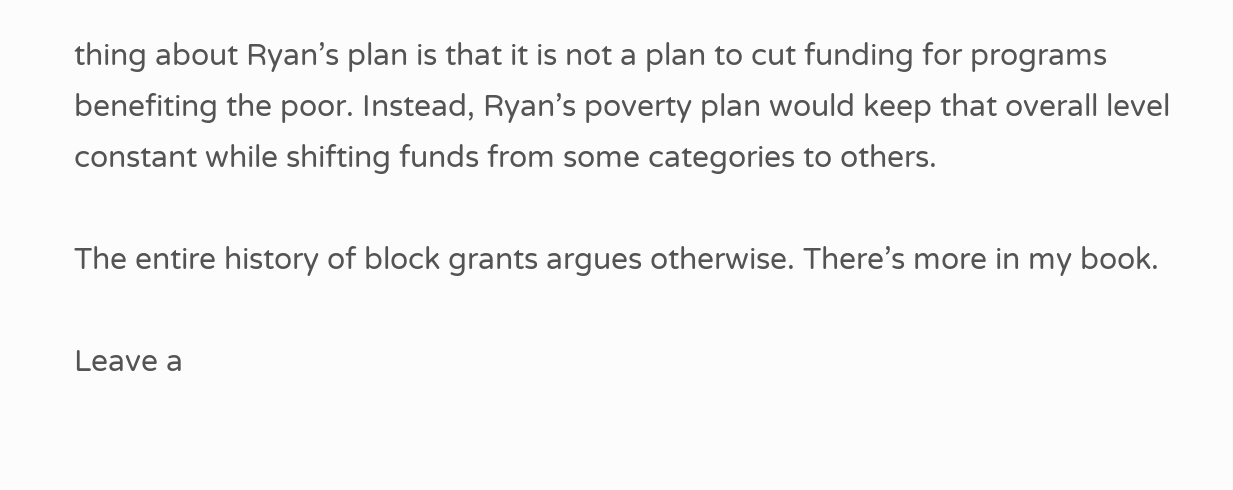thing about Ryan’s plan is that it is not a plan to cut funding for programs benefiting the poor. Instead, Ryan’s poverty plan would keep that overall level constant while shifting funds from some categories to others.

The entire history of block grants argues otherwise. There’s more in my book.

Leave a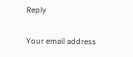Reply

Your email address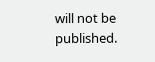will not be published.